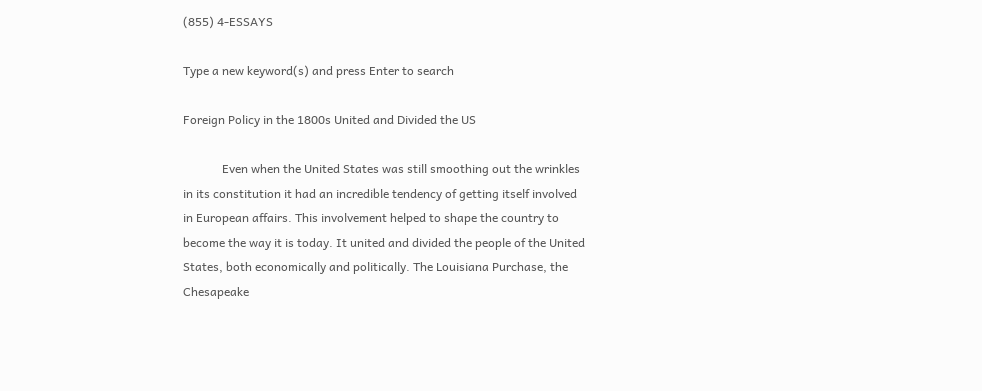(855) 4-ESSAYS

Type a new keyword(s) and press Enter to search

Foreign Policy in the 1800s United and Divided the US

             Even when the United States was still smoothing out the wrinkles in its constitution it had an incredible tendency of getting itself involved in European affairs. This involvement helped to shape the country to become the way it is today. It united and divided the people of the United States, both economically and politically. The Louisiana Purchase, the Chesapeake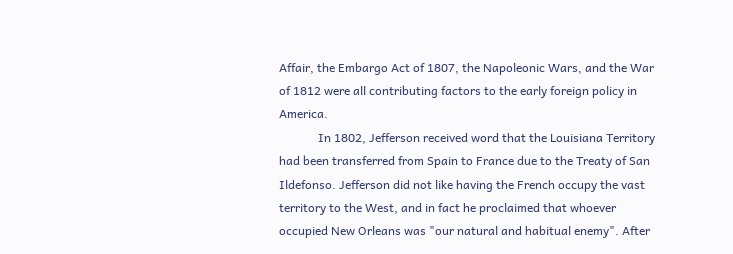Affair, the Embargo Act of 1807, the Napoleonic Wars, and the War of 1812 were all contributing factors to the early foreign policy in America.
             In 1802, Jefferson received word that the Louisiana Territory had been transferred from Spain to France due to the Treaty of San Ildefonso. Jefferson did not like having the French occupy the vast territory to the West, and in fact he proclaimed that whoever occupied New Orleans was "our natural and habitual enemy". After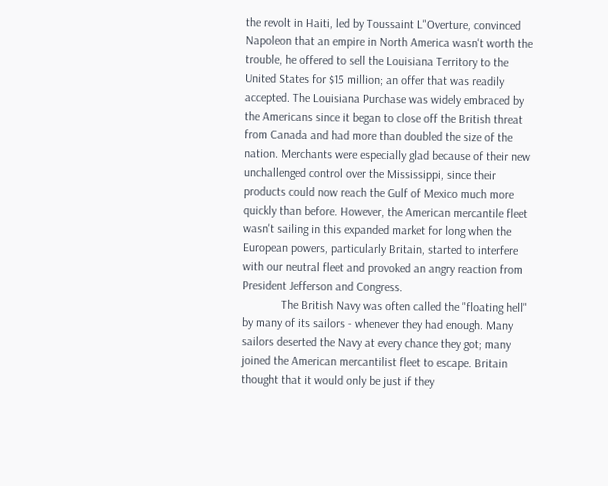the revolt in Haiti, led by Toussaint L"Overture, convinced Napoleon that an empire in North America wasn't worth the trouble, he offered to sell the Louisiana Territory to the United States for $15 million; an offer that was readily accepted. The Louisiana Purchase was widely embraced by the Americans since it began to close off the British threat from Canada and had more than doubled the size of the nation. Merchants were especially glad because of their new unchallenged control over the Mississippi, since their products could now reach the Gulf of Mexico much more quickly than before. However, the American mercantile fleet wasn't sailing in this expanded market for long when the European powers, particularly Britain, started to interfere with our neutral fleet and provoked an angry reaction from President Jefferson and Congress.
             The British Navy was often called the "floating hell" by many of its sailors - whenever they had enough. Many sailors deserted the Navy at every chance they got; many joined the American mercantilist fleet to escape. Britain thought that it would only be just if they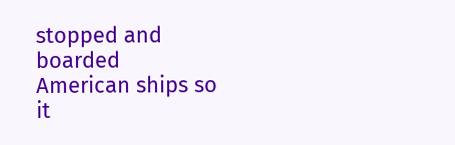stopped and boarded American ships so it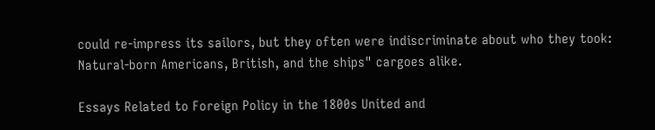could re-impress its sailors, but they often were indiscriminate about who they took: Natural-born Americans, British, and the ships" cargoes alike.

Essays Related to Foreign Policy in the 1800s United and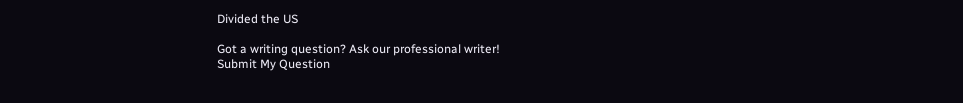Divided the US

Got a writing question? Ask our professional writer!
Submit My Question